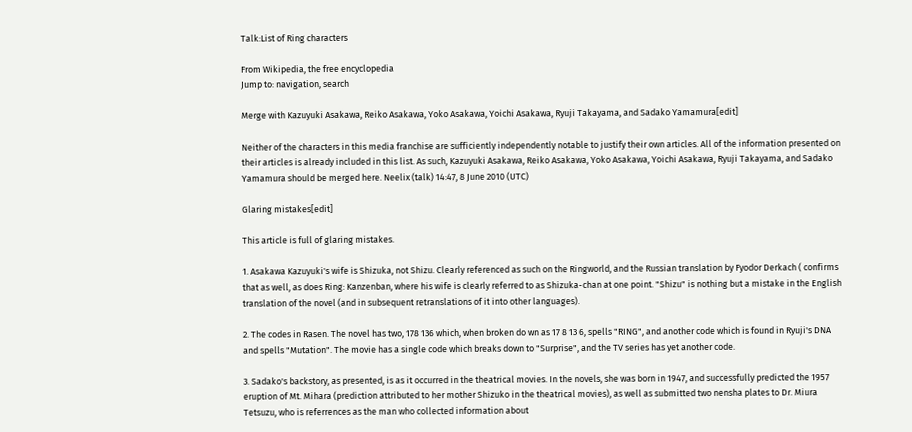Talk:List of Ring characters

From Wikipedia, the free encyclopedia
Jump to: navigation, search

Merge with Kazuyuki Asakawa, Reiko Asakawa, Yoko Asakawa, Yoichi Asakawa, Ryuji Takayama, and Sadako Yamamura[edit]

Neither of the characters in this media franchise are sufficiently independently notable to justify their own articles. All of the information presented on their articles is already included in this list. As such, Kazuyuki Asakawa, Reiko Asakawa, Yoko Asakawa, Yoichi Asakawa, Ryuji Takayama, and Sadako Yamamura should be merged here. Neelix (talk) 14:47, 8 June 2010 (UTC)

Glaring mistakes[edit]

This article is full of glaring mistakes.

1. Asakawa Kazuyuki's wife is Shizuka, not Shizu. Clearly referenced as such on the Ringworld, and the Russian translation by Fyodor Derkach ( confirms that as well, as does Ring: Kanzenban, where his wife is clearly referred to as Shizuka-chan at one point. "Shizu" is nothing but a mistake in the English translation of the novel (and in subsequent retranslations of it into other languages).

2. The codes in Rasen. The novel has two, 178 136 which, when broken do wn as 17 8 13 6, spells "RING", and another code which is found in Ryuji's DNA and spells "Mutation". The movie has a single code which breaks down to "Surprise", and the TV series has yet another code.

3. Sadako's backstory, as presented, is as it occurred in the theatrical movies. In the novels, she was born in 1947, and successfully predicted the 1957 eruption of Mt. Mihara (prediction attributed to her mother Shizuko in the theatrical movies), as well as submitted two nensha plates to Dr. Miura Tetsuzu, who is referrences as the man who collected information about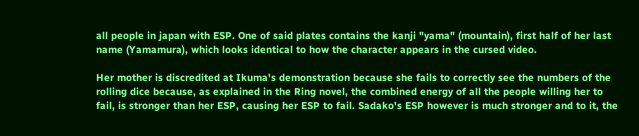all people in japan with ESP. One of said plates contains the kanji "yama" (mountain), first half of her last name (Yamamura), which looks identical to how the character appears in the cursed video.

Her mother is discredited at Ikuma's demonstration because she fails to correctly see the numbers of the rolling dice because, as explained in the Ring novel, the combined energy of all the people willing her to fail, is stronger than her ESP, causing her ESP to fail. Sadako's ESP however is much stronger and to it, the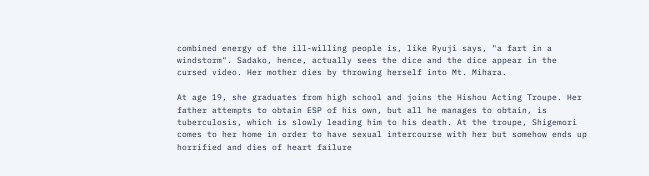combined energy of the ill-willing people is, like Ryuji says, "a fart in a windstorm". Sadako, hence, actually sees the dice and the dice appear in the cursed video. Her mother dies by throwing herself into Mt. Mihara.

At age 19, she graduates from high school and joins the Hishou Acting Troupe. Her father attempts to obtain ESP of his own, but all he manages to obtain, is tuberculosis, which is slowly leading him to his death. At the troupe, Shigemori comes to her home in order to have sexual intercourse with her but somehow ends up horrified and dies of heart failure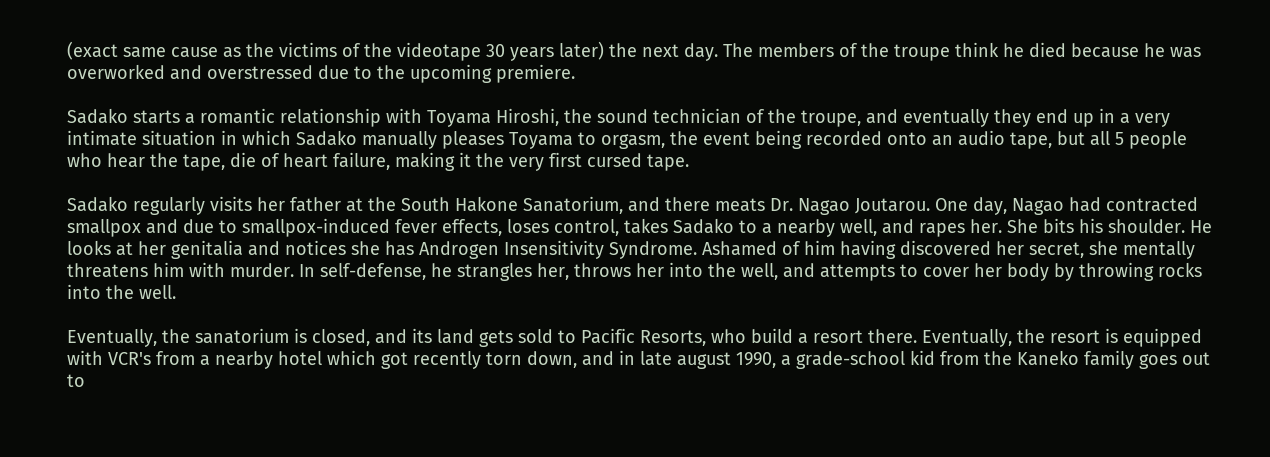(exact same cause as the victims of the videotape 30 years later) the next day. The members of the troupe think he died because he was overworked and overstressed due to the upcoming premiere.

Sadako starts a romantic relationship with Toyama Hiroshi, the sound technician of the troupe, and eventually they end up in a very intimate situation in which Sadako manually pleases Toyama to orgasm, the event being recorded onto an audio tape, but all 5 people who hear the tape, die of heart failure, making it the very first cursed tape.

Sadako regularly visits her father at the South Hakone Sanatorium, and there meats Dr. Nagao Joutarou. One day, Nagao had contracted smallpox and due to smallpox-induced fever effects, loses control, takes Sadako to a nearby well, and rapes her. She bits his shoulder. He looks at her genitalia and notices she has Androgen Insensitivity Syndrome. Ashamed of him having discovered her secret, she mentally threatens him with murder. In self-defense, he strangles her, throws her into the well, and attempts to cover her body by throwing rocks into the well.

Eventually, the sanatorium is closed, and its land gets sold to Pacific Resorts, who build a resort there. Eventually, the resort is equipped with VCR's from a nearby hotel which got recently torn down, and in late august 1990, a grade-school kid from the Kaneko family goes out to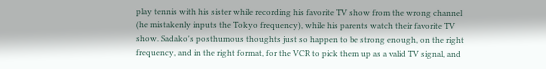play tennis with his sister while recording his favorite TV show from the wrong channel (he mistakenly inputs the Tokyo frequency), while his parents watch their favorite TV show. Sadako's posthumous thoughts just so happen to be strong enough, on the right frequency, and in the right format, for the VCR to pick them up as a valid TV signal, and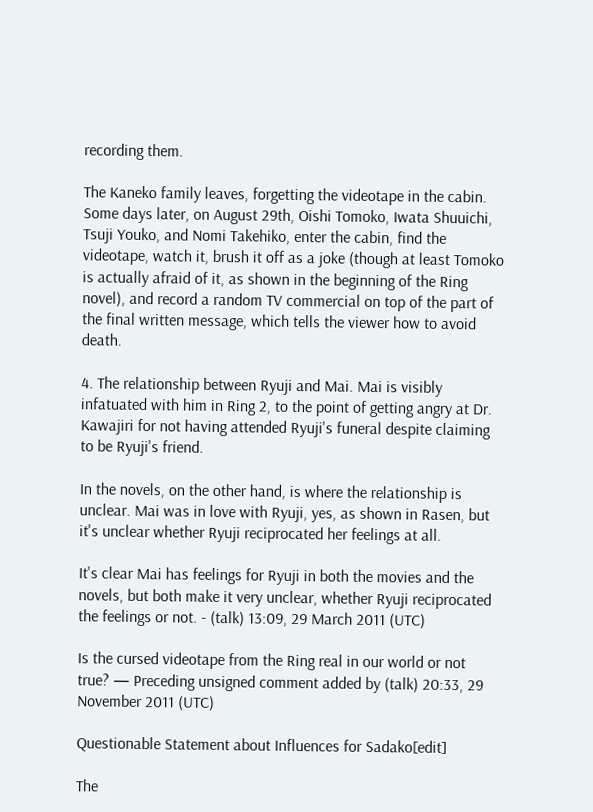recording them.

The Kaneko family leaves, forgetting the videotape in the cabin. Some days later, on August 29th, Oishi Tomoko, Iwata Shuuichi, Tsuji Youko, and Nomi Takehiko, enter the cabin, find the videotape, watch it, brush it off as a joke (though at least Tomoko is actually afraid of it, as shown in the beginning of the Ring novel), and record a random TV commercial on top of the part of the final written message, which tells the viewer how to avoid death.

4. The relationship between Ryuji and Mai. Mai is visibly infatuated with him in Ring 2, to the point of getting angry at Dr. Kawajiri for not having attended Ryuji's funeral despite claiming to be Ryuji's friend.

In the novels, on the other hand, is where the relationship is unclear. Mai was in love with Ryuji, yes, as shown in Rasen, but it's unclear whether Ryuji reciprocated her feelings at all.

It's clear Mai has feelings for Ryuji in both the movies and the novels, but both make it very unclear, whether Ryuji reciprocated the feelings or not. - (talk) 13:09, 29 March 2011 (UTC)

Is the cursed videotape from the Ring real in our world or not true? — Preceding unsigned comment added by (talk) 20:33, 29 November 2011 (UTC)

Questionable Statement about Influences for Sadako[edit]

The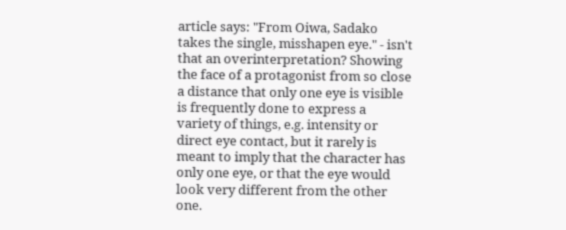article says: "From Oiwa, Sadako takes the single, misshapen eye." - isn't that an overinterpretation? Showing the face of a protagonist from so close a distance that only one eye is visible is frequently done to express a variety of things, e.g. intensity or direct eye contact, but it rarely is meant to imply that the character has only one eye, or that the eye would look very different from the other one.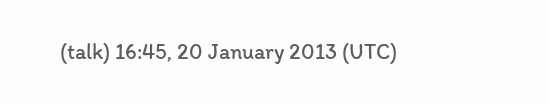(talk) 16:45, 20 January 2013 (UTC)